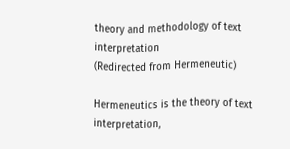theory and methodology of text interpretation
(Redirected from Hermeneutic)

Hermeneutics is the theory of text interpretation,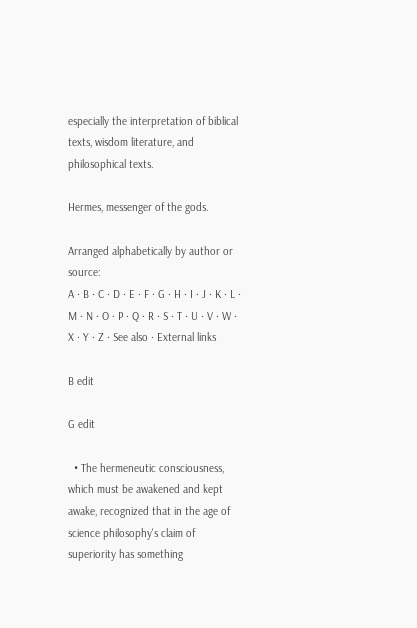especially the interpretation of biblical texts, wisdom literature, and philosophical texts.

Hermes, messenger of the gods.

Arranged alphabetically by author or source:
A · B · C · D · E · F · G · H · I · J · K · L · M · N · O · P · Q · R · S · T · U · V · W · X · Y · Z · See also · External links

B edit

G edit

  • The hermeneutic consciousness, which must be awakened and kept awake, recognized that in the age of science philosophy's claim of superiority has something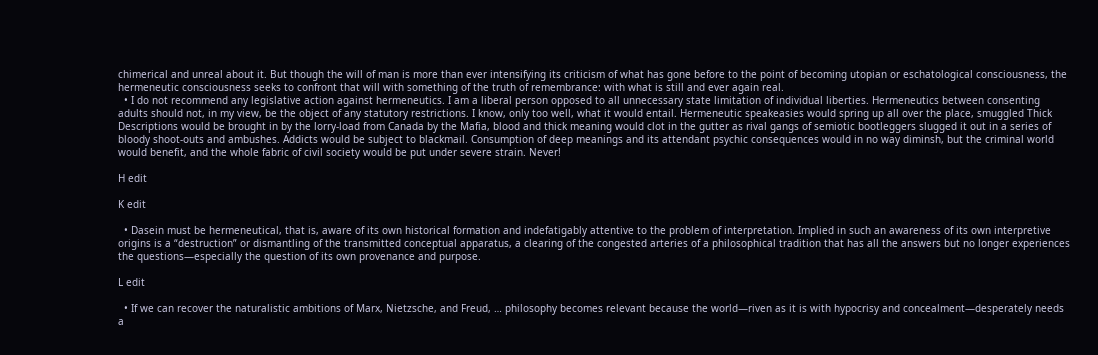chimerical and unreal about it. But though the will of man is more than ever intensifying its criticism of what has gone before to the point of becoming utopian or eschatological consciousness, the hermeneutic consciousness seeks to confront that will with something of the truth of remembrance: with what is still and ever again real.
  • I do not recommend any legislative action against hermeneutics. I am a liberal person opposed to all unnecessary state limitation of individual liberties. Hermeneutics between consenting adults should not, in my view, be the object of any statutory restrictions. I know, only too well, what it would entail. Hermeneutic speakeasies would spring up all over the place, smuggled Thick Descriptions would be brought in by the lorry-load from Canada by the Mafia, blood and thick meaning would clot in the gutter as rival gangs of semiotic bootleggers slugged it out in a series of bloody shoot-outs and ambushes. Addicts would be subject to blackmail. Consumption of deep meanings and its attendant psychic consequences would in no way diminsh, but the criminal world would benefit, and the whole fabric of civil society would be put under severe strain. Never!

H edit

K edit

  • Dasein must be hermeneutical, that is, aware of its own historical formation and indefatigably attentive to the problem of interpretation. Implied in such an awareness of its own interpretive origins is a “destruction” or dismantling of the transmitted conceptual apparatus, a clearing of the congested arteries of a philosophical tradition that has all the answers but no longer experiences the questions—especially the question of its own provenance and purpose.

L edit

  • If we can recover the naturalistic ambitions of Marx, Nietzsche, and Freud, … philosophy becomes relevant because the world—riven as it is with hypocrisy and concealment—desperately needs a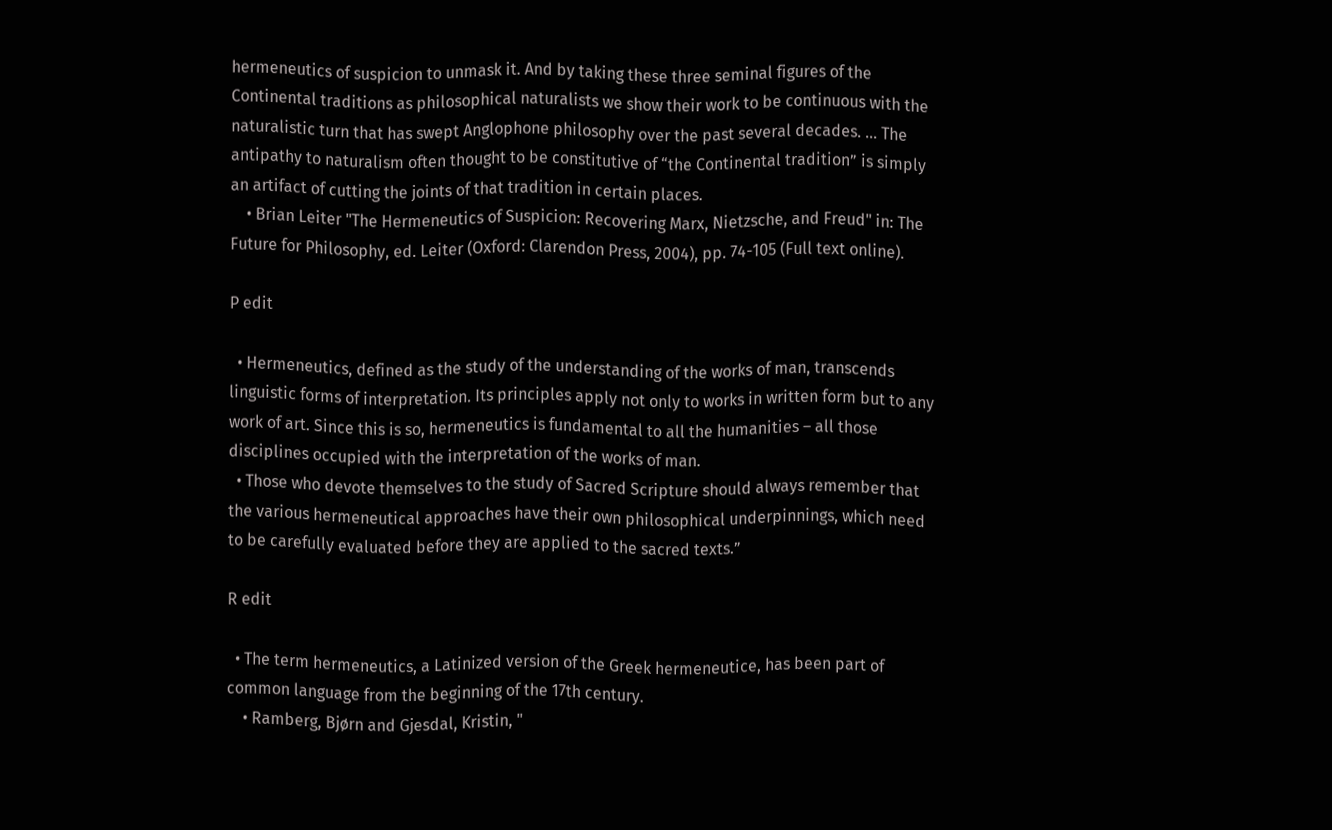hermeneutics of suspicion to unmask it. And by taking these three seminal figures of the Continental traditions as philosophical naturalists we show their work to be continuous with the naturalistic turn that has swept Anglophone philosophy over the past several decades. … The antipathy to naturalism often thought to be constitutive of “the Continental tradition” is simply an artifact of cutting the joints of that tradition in certain places.
    • Brian Leiter "The Hermeneutics of Suspicion: Recovering Marx, Nietzsche, and Freud" in: The Future for Philosophy, ed. Leiter (Oxford: Clarendon Press, 2004), pp. 74-105 (Full text online).

P edit

  • Hermeneutics, defined as the study of the understanding of the works of man, transcends linguistic forms of interpretation. Its principles apply not only to works in written form but to any work of art. Since this is so, hermeneutics is fundamental to all the humanities – all those disciplines occupied with the interpretation of the works of man.
  • Those who devote themselves to the study of Sacred Scripture should always remember that the various hermeneutical approaches have their own philosophical underpinnings, which need to be carefully evaluated before they are applied to the sacred texts.”

R edit

  • The term hermeneutics, a Latinized version of the Greek hermeneutice, has been part of common language from the beginning of the 17th century.
    • Ramberg, Bjørn and Gjesdal, Kristin, "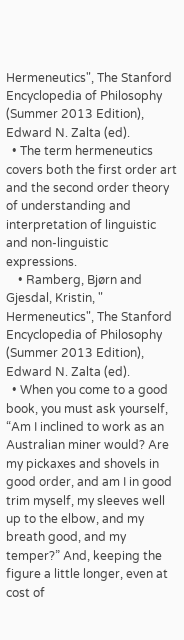Hermeneutics", The Stanford Encyclopedia of Philosophy (Summer 2013 Edition), Edward N. Zalta (ed).
  • The term hermeneutics covers both the first order art and the second order theory of understanding and interpretation of linguistic and non-linguistic expressions.
    • Ramberg, Bjørn and Gjesdal, Kristin, " Hermeneutics", The Stanford Encyclopedia of Philosophy (Summer 2013 Edition), Edward N. Zalta (ed).
  • When you come to a good book, you must ask yourself, “Am I inclined to work as an Australian miner would? Are my pickaxes and shovels in good order, and am I in good trim myself, my sleeves well up to the elbow, and my breath good, and my temper?” And, keeping the figure a little longer, even at cost of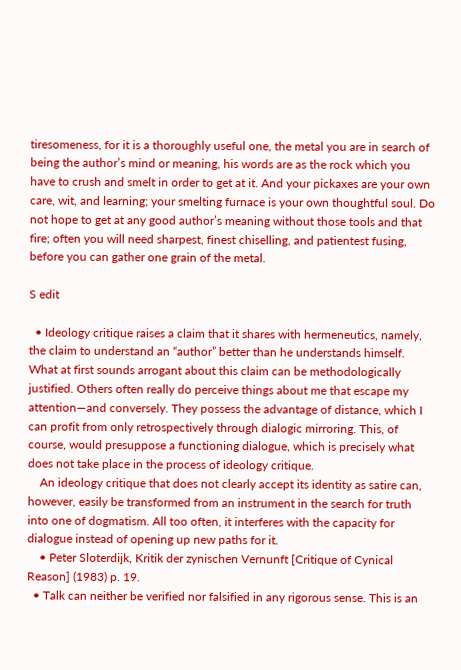tiresomeness, for it is a thoroughly useful one, the metal you are in search of being the author’s mind or meaning, his words are as the rock which you have to crush and smelt in order to get at it. And your pickaxes are your own care, wit, and learning; your smelting furnace is your own thoughtful soul. Do not hope to get at any good author’s meaning without those tools and that fire; often you will need sharpest, finest chiselling, and patientest fusing, before you can gather one grain of the metal.

S edit

  • Ideology critique raises a claim that it shares with hermeneutics, namely, the claim to understand an “author” better than he understands himself. What at first sounds arrogant about this claim can be methodologically justified. Others often really do perceive things about me that escape my attention—and conversely. They possess the advantage of distance, which I can profit from only retrospectively through dialogic mirroring. This, of course, would presuppose a functioning dialogue, which is precisely what does not take place in the process of ideology critique.
    An ideology critique that does not clearly accept its identity as satire can, however, easily be transformed from an instrument in the search for truth into one of dogmatism. All too often, it interferes with the capacity for dialogue instead of opening up new paths for it.
    • Peter Sloterdijk, Kritik der zynischen Vernunft [Critique of Cynical Reason] (1983) p. 19.
  • Talk can neither be verified nor falsified in any rigorous sense. This is an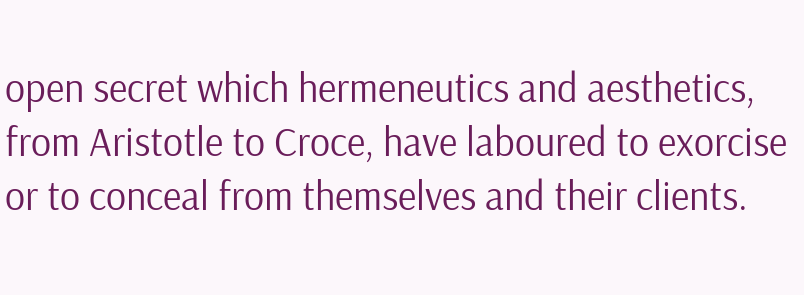open secret which hermeneutics and aesthetics, from Aristotle to Croce, have laboured to exorcise or to conceal from themselves and their clients.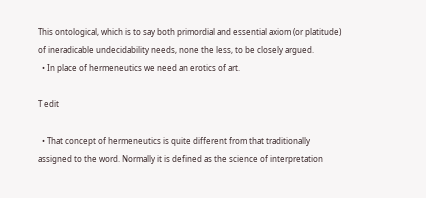This ontological, which is to say both primordial and essential axiom (or platitude) of ineradicable undecidability needs, none the less, to be closely argued.
  • In place of hermeneutics we need an erotics of art.

T edit

  • That concept of hermeneutics is quite different from that traditionally assigned to the word. Normally it is defined as the science of interpretation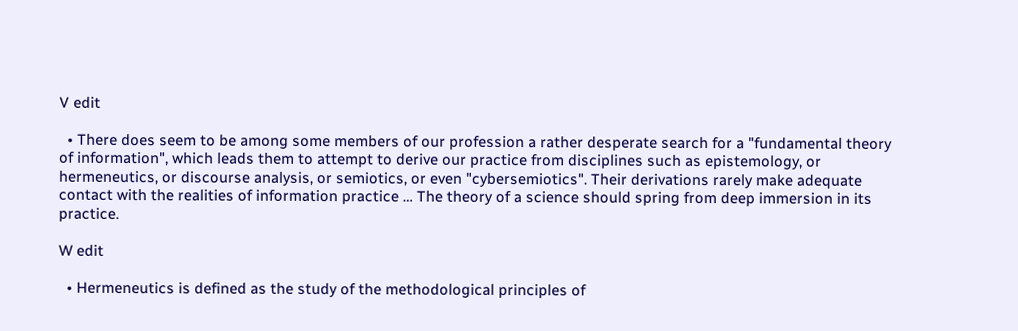V edit

  • There does seem to be among some members of our profession a rather desperate search for a "fundamental theory of information", which leads them to attempt to derive our practice from disciplines such as epistemology, or hermeneutics, or discourse analysis, or semiotics, or even "cybersemiotics". Their derivations rarely make adequate contact with the realities of information practice … The theory of a science should spring from deep immersion in its practice.

W edit

  • Hermeneutics is defined as the study of the methodological principles of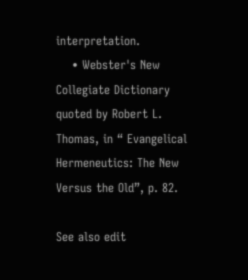interpretation.
    • Webster's New Collegiate Dictionary quoted by Robert L. Thomas, in “ Evangelical Hermeneutics: The New Versus the Old”, p. 82.

See also edit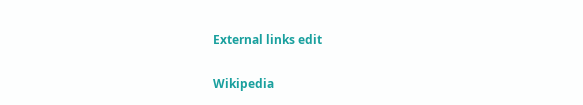External links edit

Wikipedia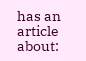has an article about: